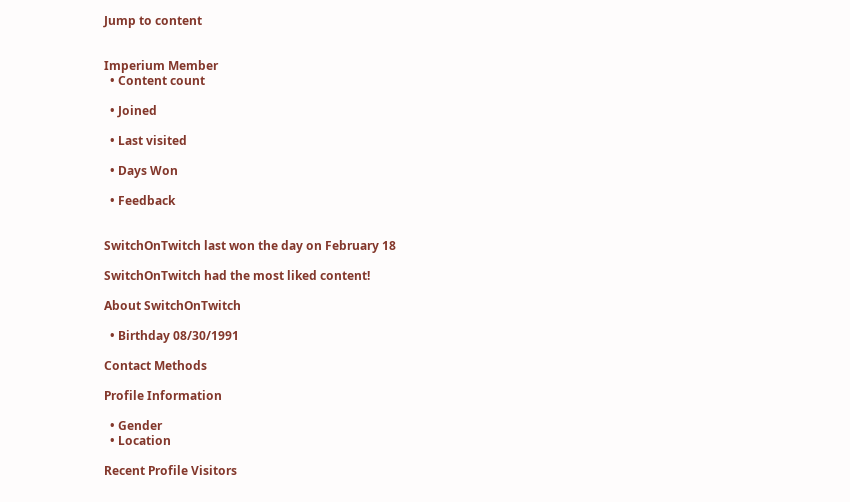Jump to content


Imperium Member
  • Content count

  • Joined

  • Last visited

  • Days Won

  • Feedback


SwitchOnTwitch last won the day on February 18

SwitchOnTwitch had the most liked content!

About SwitchOnTwitch

  • Birthday 08/30/1991

Contact Methods

Profile Information

  • Gender
  • Location

Recent Profile Visitors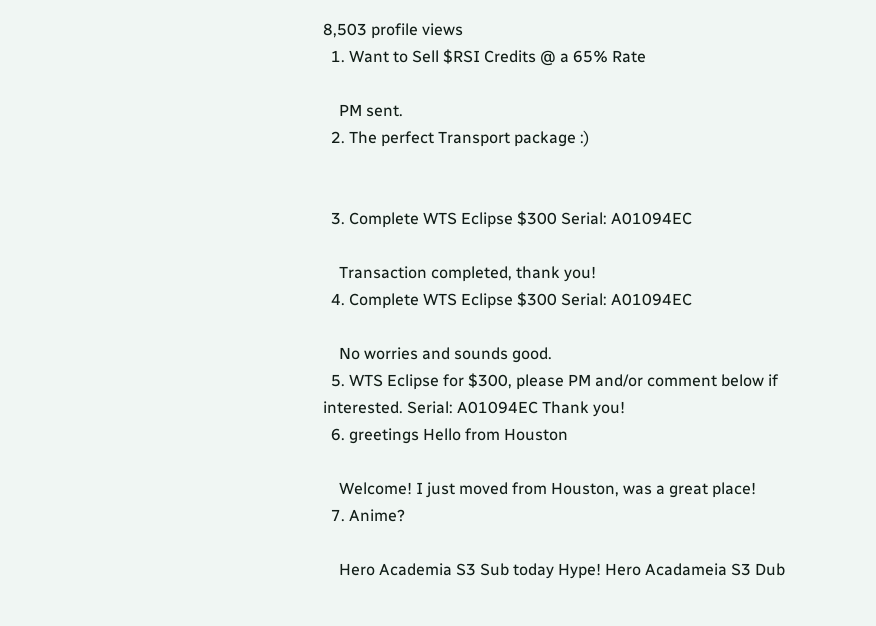8,503 profile views
  1. Want to Sell $RSI Credits @ a 65% Rate

    PM sent.
  2. The perfect Transport package :)


  3. Complete WTS Eclipse $300 Serial: A01094EC

    Transaction completed, thank you!
  4. Complete WTS Eclipse $300 Serial: A01094EC

    No worries and sounds good.
  5. WTS Eclipse for $300, please PM and/or comment below if interested. Serial: A01094EC Thank you!
  6. greetings Hello from Houston

    Welcome! I just moved from Houston, was a great place!
  7. Anime?

    Hero Academia S3 Sub today Hype! Hero Acadameia S3 Dub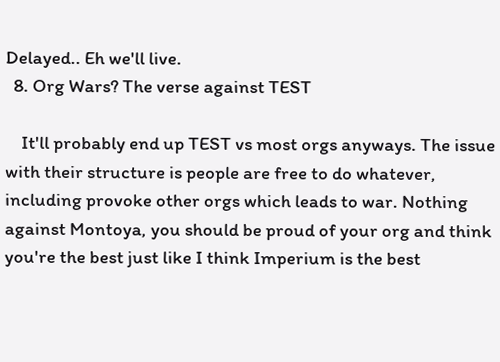Delayed.. Eh we'll live.
  8. Org Wars? The verse against TEST

    It'll probably end up TEST vs most orgs anyways. The issue with their structure is people are free to do whatever, including provoke other orgs which leads to war. Nothing against Montoya, you should be proud of your org and think you're the best just like I think Imperium is the best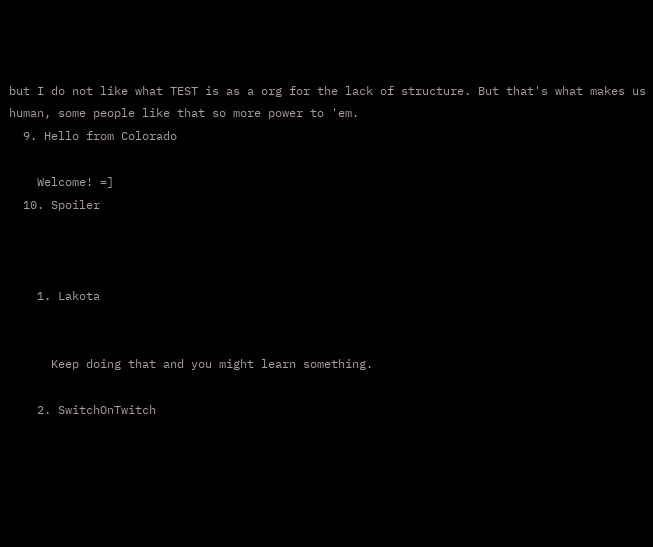but I do not like what TEST is as a org for the lack of structure. But that's what makes us human, some people like that so more power to 'em.
  9. Hello from Colorado

    Welcome! =]
  10. Spoiler



    1. Lakota


      Keep doing that and you might learn something.

    2. SwitchOnTwitch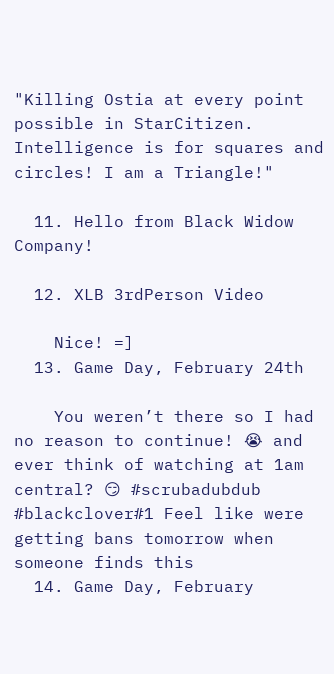"Killing Ostia at every point possible in StarCitizen. Intelligence is for squares and circles! I am a Triangle!"

  11. Hello from Black Widow Company!

  12. XLB 3rdPerson Video

    Nice! =]
  13. Game Day, February 24th

    You weren’t there so I had no reason to continue! 😭 and ever think of watching at 1am central? 😏 #scrubadubdub #blackclover#1 Feel like were getting bans tomorrow when someone finds this
  14. Game Day, February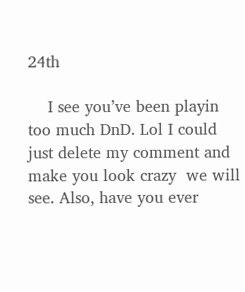24th

    I see you’ve been playin too much DnD. Lol I could just delete my comment and make you look crazy  we will see. Also, have you ever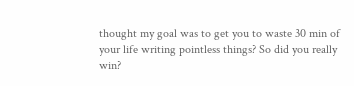thought my goal was to get you to waste 30 min of your life writing pointless things? So did you really win?